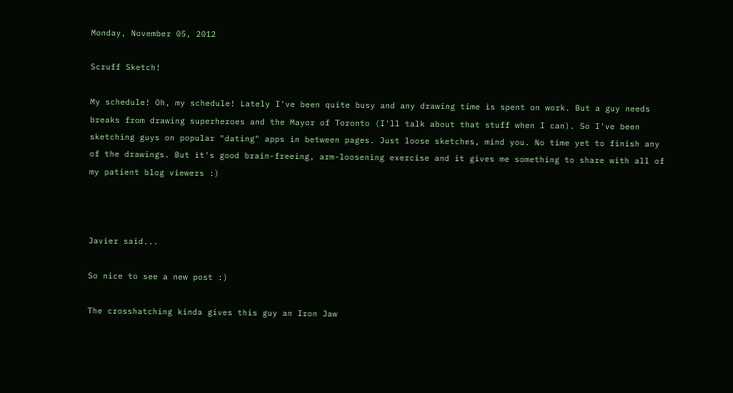Monday, November 05, 2012

Scruff Sketch!

My schedule! Oh, my schedule! Lately I've been quite busy and any drawing time is spent on work. But a guy needs breaks from drawing superheroes and the Mayor of Toronto (I'll talk about that stuff when I can). So I've been sketching guys on popular "dating" apps in between pages. Just loose sketches, mind you. No time yet to finish any of the drawings. But it's good brain-freeing, arm-loosening exercise and it gives me something to share with all of my patient blog viewers :)



Javier said...

So nice to see a new post :)

The crosshatching kinda gives this guy an Iron Jaw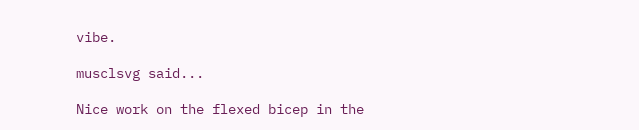vibe.

musclsvg said...

Nice work on the flexed bicep in the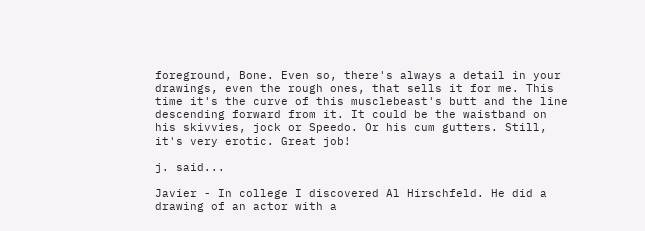foreground, Bone. Even so, there's always a detail in your drawings, even the rough ones, that sells it for me. This time it's the curve of this musclebeast's butt and the line descending forward from it. It could be the waistband on his skivvies, jock or Speedo. Or his cum gutters. Still, it's very erotic. Great job!

j. said...

Javier - In college I discovered Al Hirschfeld. He did a drawing of an actor with a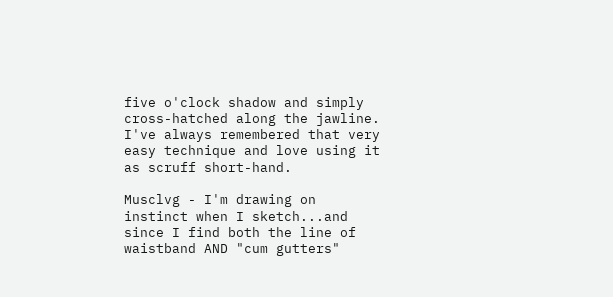five o'clock shadow and simply cross-hatched along the jawline. I've always remembered that very easy technique and love using it as scruff short-hand.

Musclvg - I'm drawing on instinct when I sketch...and since I find both the line of waistband AND "cum gutters"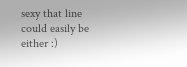sexy that line could easily be either :)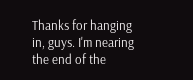Thanks for hanging in, guys. I'm nearing the end of the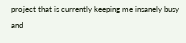project that is currently keeping me insanely busy and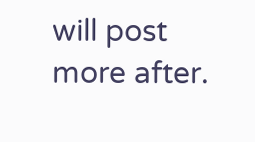will post more after.